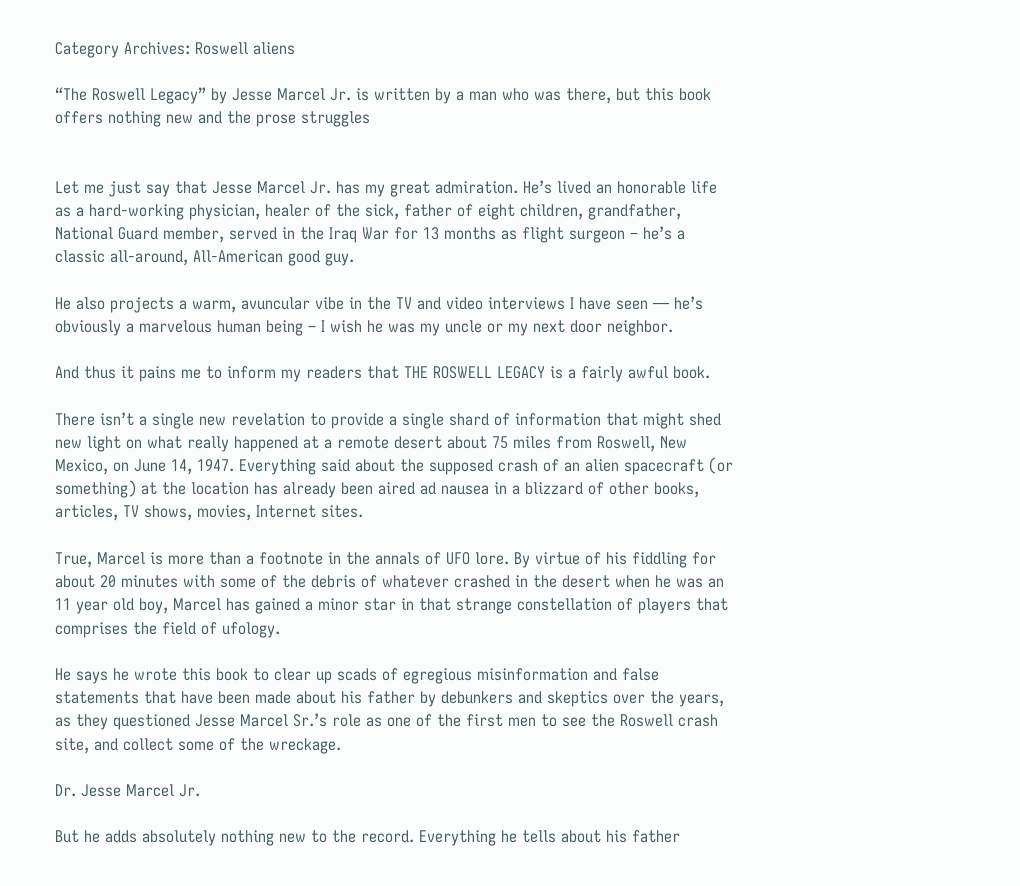Category Archives: Roswell aliens

“The Roswell Legacy” by Jesse Marcel Jr. is written by a man who was there, but this book offers nothing new and the prose struggles


Let me just say that Jesse Marcel Jr. has my great admiration. He’s lived an honorable life as a hard-working physician, healer of the sick, father of eight children, grandfather, National Guard member, served in the Iraq War for 13 months as flight surgeon – he’s a classic all-around, All-American good guy.

He also projects a warm, avuncular vibe in the TV and video interviews I have seen — he’s obviously a marvelous human being – I wish he was my uncle or my next door neighbor.

And thus it pains me to inform my readers that THE ROSWELL LEGACY is a fairly awful book.

There isn’t a single new revelation to provide a single shard of information that might shed new light on what really happened at a remote desert about 75 miles from Roswell, New Mexico, on June 14, 1947. Everything said about the supposed crash of an alien spacecraft (or something) at the location has already been aired ad nausea in a blizzard of other books, articles, TV shows, movies, Internet sites.

True, Marcel is more than a footnote in the annals of UFO lore. By virtue of his fiddling for about 20 minutes with some of the debris of whatever crashed in the desert when he was an 11 year old boy, Marcel has gained a minor star in that strange constellation of players that comprises the field of ufology.

He says he wrote this book to clear up scads of egregious misinformation and false statements that have been made about his father by debunkers and skeptics over the years, as they questioned Jesse Marcel Sr.’s role as one of the first men to see the Roswell crash site, and collect some of the wreckage.

Dr. Jesse Marcel Jr.

But he adds absolutely nothing new to the record. Everything he tells about his father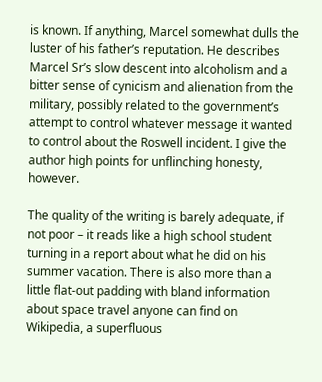is known. If anything, Marcel somewhat dulls the luster of his father’s reputation. He describes Marcel Sr’s slow descent into alcoholism and a bitter sense of cynicism and alienation from the military, possibly related to the government’s attempt to control whatever message it wanted to control about the Roswell incident. I give the author high points for unflinching honesty, however.

The quality of the writing is barely adequate, if not poor – it reads like a high school student turning in a report about what he did on his summer vacation. There is also more than a little flat-out padding with bland information about space travel anyone can find on Wikipedia, a superfluous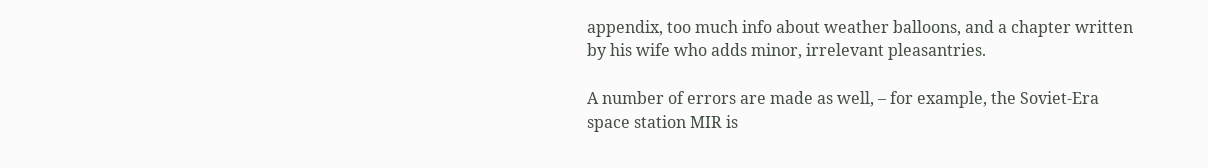appendix, too much info about weather balloons, and a chapter written by his wife who adds minor, irrelevant pleasantries.

A number of errors are made as well, – for example, the Soviet-Era space station MIR is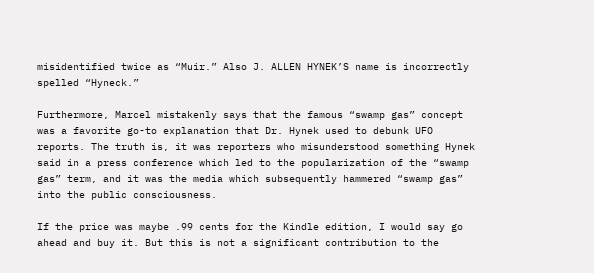misidentified twice as “Muir.” Also J. ALLEN HYNEK’S name is incorrectly spelled “Hyneck.”

Furthermore, Marcel mistakenly says that the famous “swamp gas” concept was a favorite go-to explanation that Dr. Hynek used to debunk UFO reports. The truth is, it was reporters who misunderstood something Hynek said in a press conference which led to the popularization of the “swamp gas” term, and it was the media which subsequently hammered “swamp gas” into the public consciousness.

If the price was maybe .99 cents for the Kindle edition, I would say go ahead and buy it. But this is not a significant contribution to the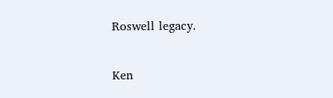Roswell legacy.

Ken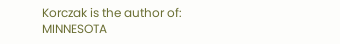Korczak is the author of: MINNESOTA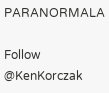PARANORMALA

Follow @KenKorczak